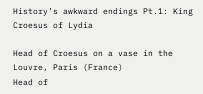History’s awkward endings Pt.1: King Croesus of Lydia

Head of Croesus on a vase in the Louvre, Paris (France)
Head of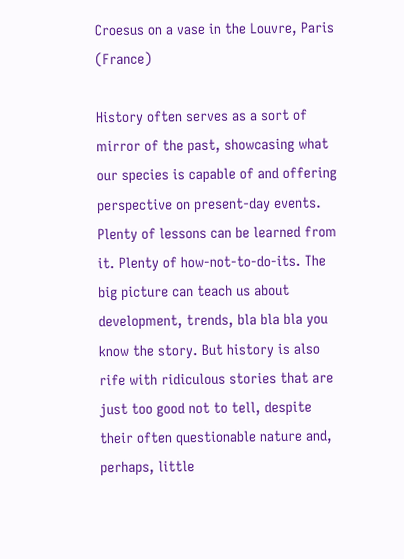Croesus on a vase in the Louvre, Paris (France)

History often serves as a sort of mirror of the past, showcasing what our species is capable of and offering perspective on present-day events. Plenty of lessons can be learned from it. Plenty of how-not-to-do-its. The big picture can teach us about development, trends, bla bla bla you know the story. But history is also rife with ridiculous stories that are just too good not to tell, despite their often questionable nature and, perhaps, little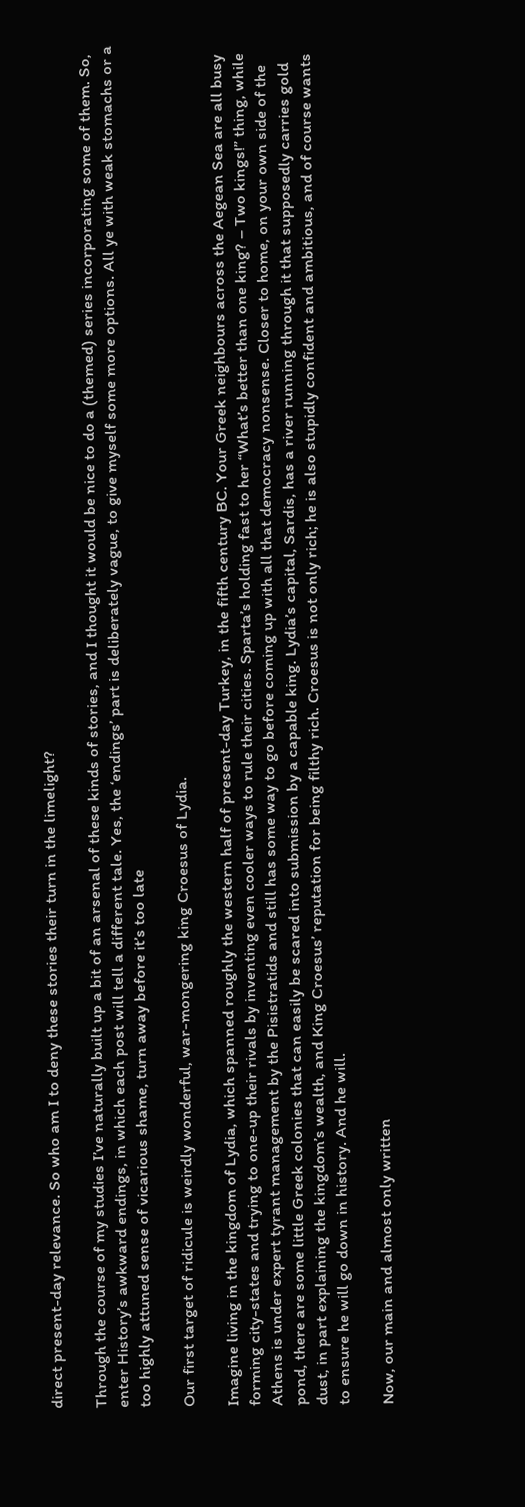direct present-day relevance. So who am I to deny these stories their turn in the limelight?

Through the course of my studies I’ve naturally built up a bit of an arsenal of these kinds of stories, and I thought it would be nice to do a (themed) series incorporating some of them. So, enter History’s awkward endings, in which each post will tell a different tale. Yes, the ‘endings’ part is deliberately vague, to give myself some more options. All ye with weak stomachs or a too highly attuned sense of vicarious shame, turn away before it’s too late

Our first target of ridicule is weirdly wonderful, war-mongering king Croesus of Lydia.

Imagine living in the kingdom of Lydia, which spanned roughly the western half of present-day Turkey, in the fifth century BC. Your Greek neighbours across the Aegean Sea are all busy forming city-states and trying to one-up their rivals by inventing even cooler ways to rule their cities. Sparta’s holding fast to her “What’s better than one king? – Two kings!” thing, while Athens is under expert tyrant management by the Pisistratids and still has some way to go before coming up with all that democracy nonsense. Closer to home, on your own side of the pond, there are some little Greek colonies that can easily be scared into submission by a capable king. Lydia’s capital, Sardis, has a river running through it that supposedly carries gold dust, in part explaining the kingdom’s wealth, and King Croesus’ reputation for being filthy rich. Croesus is not only rich; he is also stupidly confident and ambitious, and of course wants to ensure he will go down in history. And he will.

Now, our main and almost only written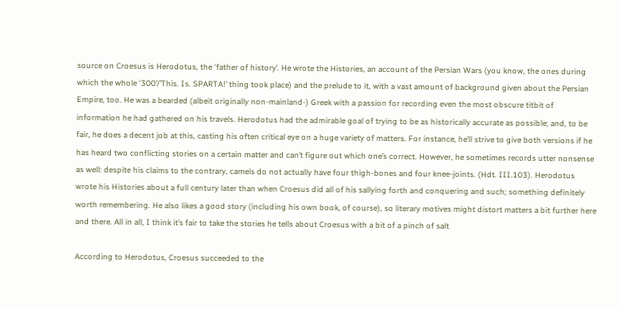source on Croesus is Herodotus, the ‘father of history’. He wrote the Histories, an account of the Persian Wars (you know, the ones during which the whole ‘300’/’This. Is. SPARTA!’ thing took place) and the prelude to it, with a vast amount of background given about the Persian Empire, too. He was a bearded (albeit originally non-mainland-) Greek with a passion for recording even the most obscure titbit of information he had gathered on his travels. Herodotus had the admirable goal of trying to be as historically accurate as possible; and, to be fair, he does a decent job at this, casting his often critical eye on a huge variety of matters. For instance, he’ll strive to give both versions if he has heard two conflicting stories on a certain matter and can’t figure out which one’s correct. However, he sometimes records utter nonsense as well: despite his claims to the contrary, camels do not actually have four thigh-bones and four knee-joints. (Hdt. III.103). Herodotus wrote his Histories about a full century later than when Croesus did all of his sallying forth and conquering and such; something definitely worth remembering. He also likes a good story (including his own book, of course), so literary motives might distort matters a bit further here and there. All in all, I think it’s fair to take the stories he tells about Croesus with a bit of a pinch of salt

According to Herodotus, Croesus succeeded to the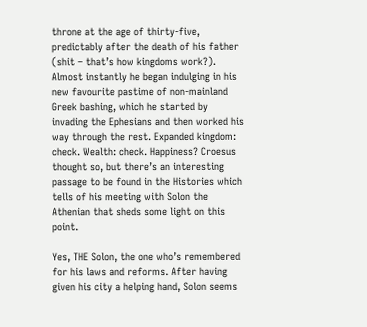throne at the age of thirty-five, predictably after the death of his father (shit – that’s how kingdoms work?). Almost instantly he began indulging in his new favourite pastime of non-mainland Greek bashing, which he started by invading the Ephesians and then worked his way through the rest. Expanded kingdom: check. Wealth: check. Happiness? Croesus thought so, but there’s an interesting passage to be found in the Histories which tells of his meeting with Solon the Athenian that sheds some light on this point.

Yes, THE Solon, the one who’s remembered for his laws and reforms. After having given his city a helping hand, Solon seems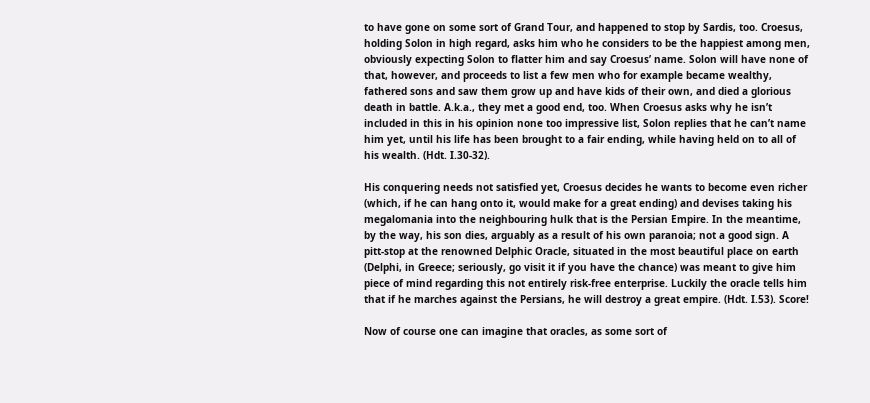to have gone on some sort of Grand Tour, and happened to stop by Sardis, too. Croesus, holding Solon in high regard, asks him who he considers to be the happiest among men, obviously expecting Solon to flatter him and say Croesus’ name. Solon will have none of that, however, and proceeds to list a few men who for example became wealthy, fathered sons and saw them grow up and have kids of their own, and died a glorious death in battle. A.k.a., they met a good end, too. When Croesus asks why he isn’t included in this in his opinion none too impressive list, Solon replies that he can’t name him yet, until his life has been brought to a fair ending, while having held on to all of his wealth. (Hdt. I.30-32).

His conquering needs not satisfied yet, Croesus decides he wants to become even richer (which, if he can hang onto it, would make for a great ending) and devises taking his megalomania into the neighbouring hulk that is the Persian Empire. In the meantime, by the way, his son dies, arguably as a result of his own paranoia; not a good sign. A pitt-stop at the renowned Delphic Oracle, situated in the most beautiful place on earth (Delphi, in Greece; seriously, go visit it if you have the chance) was meant to give him piece of mind regarding this not entirely risk-free enterprise. Luckily the oracle tells him that if he marches against the Persians, he will destroy a great empire. (Hdt. I.53). Score!

Now of course one can imagine that oracles, as some sort of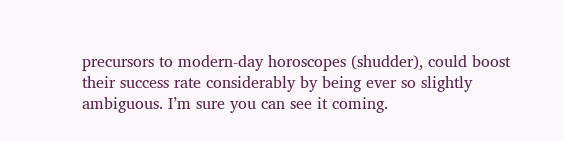precursors to modern-day horoscopes (shudder), could boost their success rate considerably by being ever so slightly ambiguous. I’m sure you can see it coming.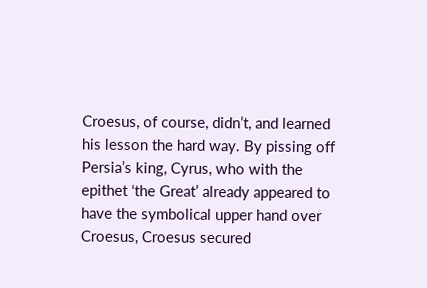Croesus, of course, didn’t, and learned his lesson the hard way. By pissing off Persia’s king, Cyrus, who with the epithet ‘the Great’ already appeared to have the symbolical upper hand over Croesus, Croesus secured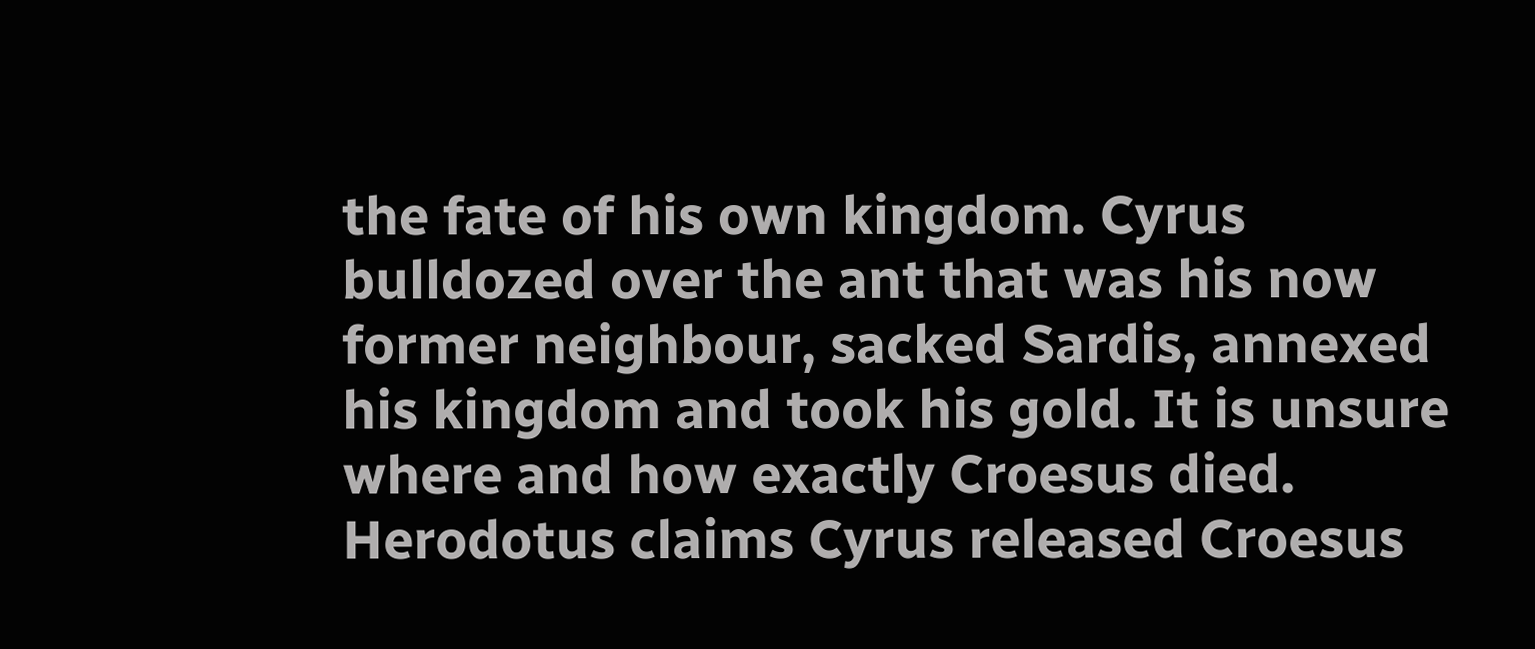the fate of his own kingdom. Cyrus bulldozed over the ant that was his now former neighbour, sacked Sardis, annexed his kingdom and took his gold. It is unsure where and how exactly Croesus died. Herodotus claims Cyrus released Croesus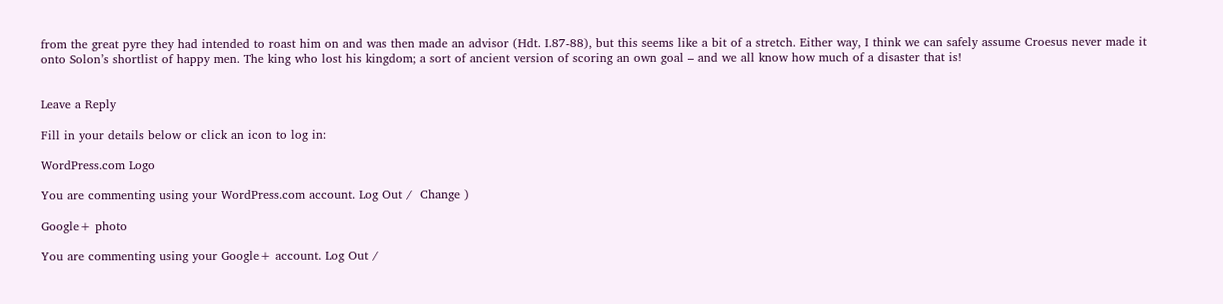from the great pyre they had intended to roast him on and was then made an advisor (Hdt. I.87-88), but this seems like a bit of a stretch. Either way, I think we can safely assume Croesus never made it onto Solon’s shortlist of happy men. The king who lost his kingdom; a sort of ancient version of scoring an own goal – and we all know how much of a disaster that is!


Leave a Reply

Fill in your details below or click an icon to log in:

WordPress.com Logo

You are commenting using your WordPress.com account. Log Out /  Change )

Google+ photo

You are commenting using your Google+ account. Log Out /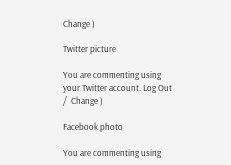Change )

Twitter picture

You are commenting using your Twitter account. Log Out /  Change )

Facebook photo

You are commenting using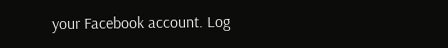your Facebook account. Log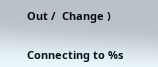Out /  Change )


Connecting to %s